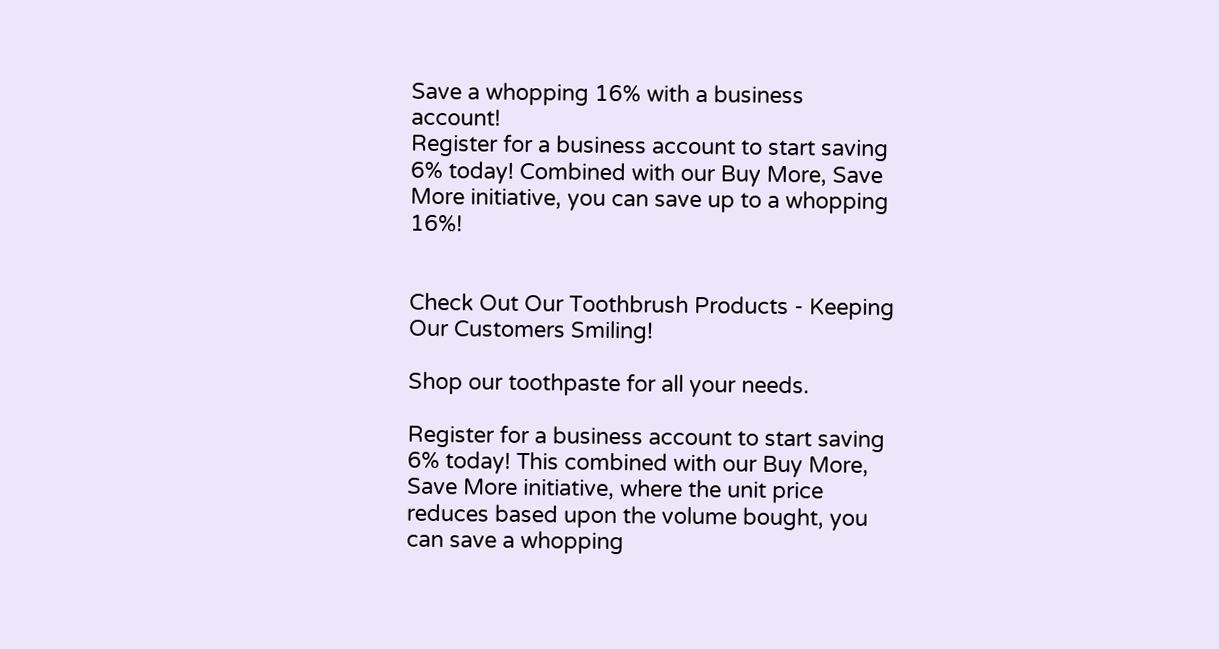Save a whopping 16% with a business account!
Register for a business account to start saving 6% today! Combined with our Buy More, Save More initiative, you can save up to a whopping 16%!


Check Out Our Toothbrush Products - Keeping Our Customers Smiling!

Shop our toothpaste for all your needs.

Register for a business account to start saving 6% today! This combined with our Buy More, Save More initiative, where the unit price reduces based upon the volume bought, you can save a whopping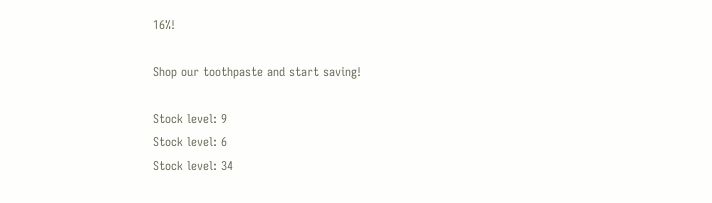16%!

Shop our toothpaste and start saving!

Stock level: 9
Stock level: 6
Stock level: 34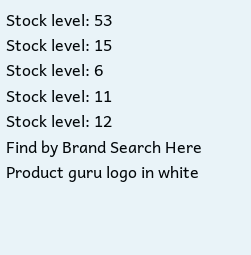Stock level: 53
Stock level: 15
Stock level: 6
Stock level: 11
Stock level: 12
Find by Brand Search Here
Product guru logo in white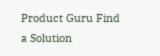Product Guru Find a Solution